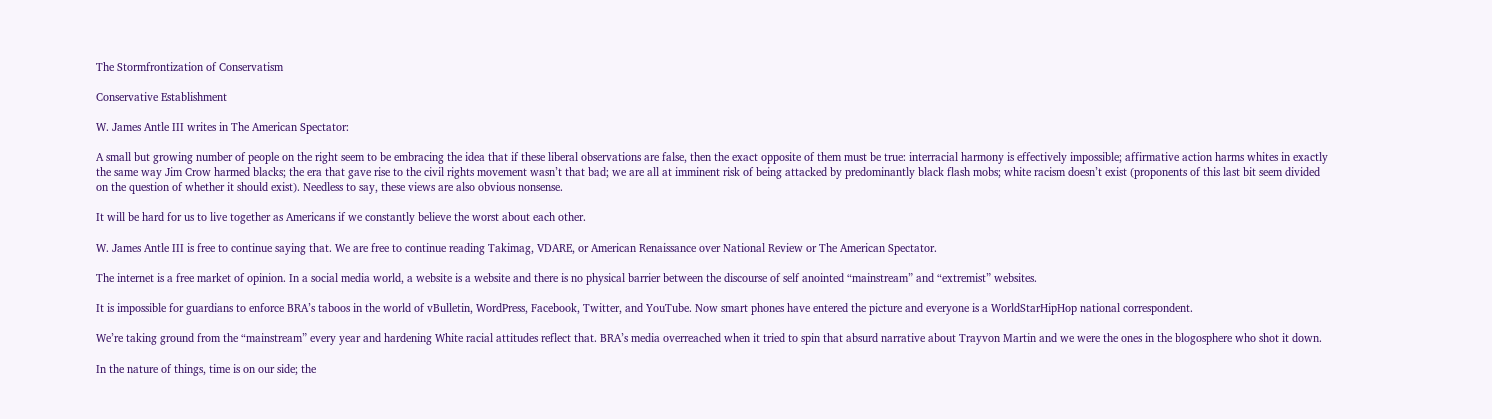The Stormfrontization of Conservatism

Conservative Establishment

W. James Antle III writes in The American Spectator:

A small but growing number of people on the right seem to be embracing the idea that if these liberal observations are false, then the exact opposite of them must be true: interracial harmony is effectively impossible; affirmative action harms whites in exactly the same way Jim Crow harmed blacks; the era that gave rise to the civil rights movement wasn’t that bad; we are all at imminent risk of being attacked by predominantly black flash mobs; white racism doesn’t exist (proponents of this last bit seem divided on the question of whether it should exist). Needless to say, these views are also obvious nonsense.

It will be hard for us to live together as Americans if we constantly believe the worst about each other.

W. James Antle III is free to continue saying that. We are free to continue reading Takimag, VDARE, or American Renaissance over National Review or The American Spectator.

The internet is a free market of opinion. In a social media world, a website is a website and there is no physical barrier between the discourse of self anointed “mainstream” and “extremist” websites.

It is impossible for guardians to enforce BRA’s taboos in the world of vBulletin, WordPress, Facebook, Twitter, and YouTube. Now smart phones have entered the picture and everyone is a WorldStarHipHop national correspondent.

We’re taking ground from the “mainstream” every year and hardening White racial attitudes reflect that. BRA’s media overreached when it tried to spin that absurd narrative about Trayvon Martin and we were the ones in the blogosphere who shot it down.

In the nature of things, time is on our side; the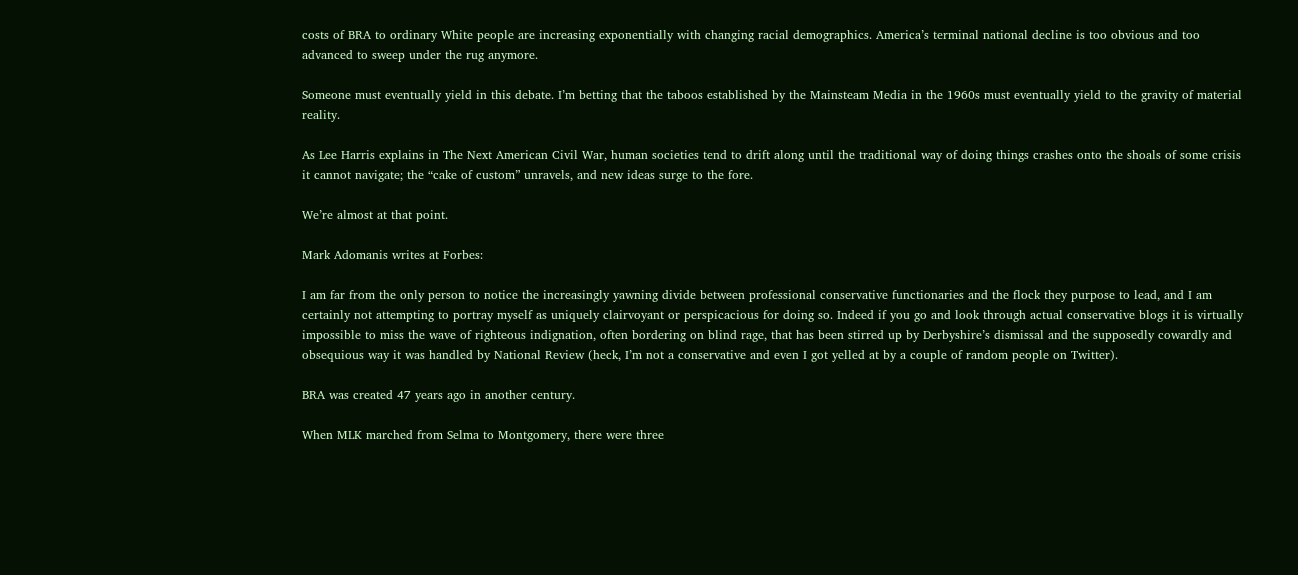costs of BRA to ordinary White people are increasing exponentially with changing racial demographics. America’s terminal national decline is too obvious and too advanced to sweep under the rug anymore.

Someone must eventually yield in this debate. I’m betting that the taboos established by the Mainsteam Media in the 1960s must eventually yield to the gravity of material reality.

As Lee Harris explains in The Next American Civil War, human societies tend to drift along until the traditional way of doing things crashes onto the shoals of some crisis it cannot navigate; the “cake of custom” unravels, and new ideas surge to the fore.

We’re almost at that point.

Mark Adomanis writes at Forbes:

I am far from the only person to notice the increasingly yawning divide between professional conservative functionaries and the flock they purpose to lead, and I am certainly not attempting to portray myself as uniquely clairvoyant or perspicacious for doing so. Indeed if you go and look through actual conservative blogs it is virtually impossible to miss the wave of righteous indignation, often bordering on blind rage, that has been stirred up by Derbyshire’s dismissal and the supposedly cowardly and obsequious way it was handled by National Review (heck, I’m not a conservative and even I got yelled at by a couple of random people on Twitter).

BRA was created 47 years ago in another century.

When MLK marched from Selma to Montgomery, there were three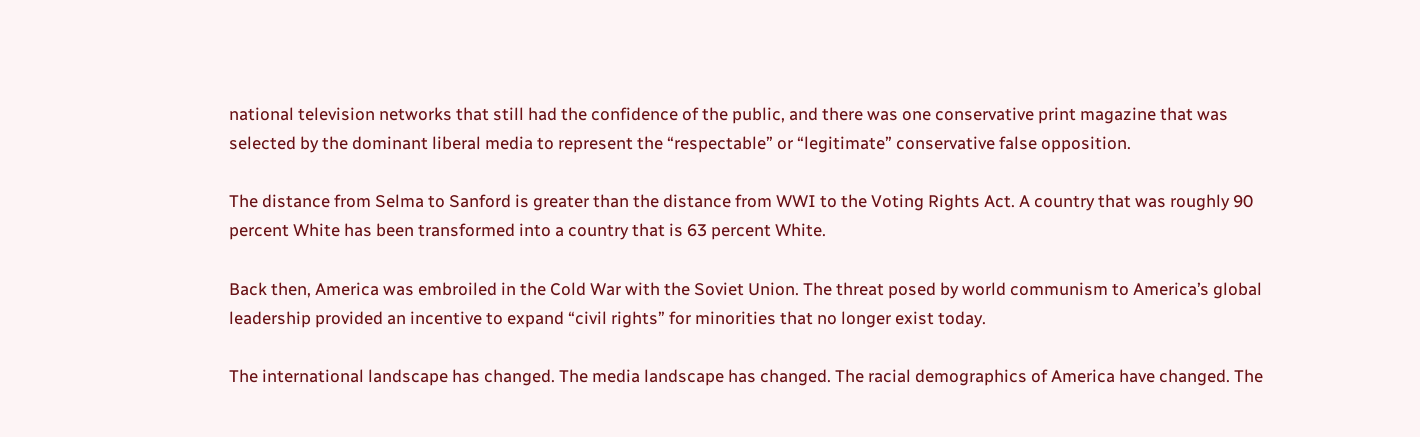national television networks that still had the confidence of the public, and there was one conservative print magazine that was selected by the dominant liberal media to represent the “respectable” or “legitimate” conservative false opposition.

The distance from Selma to Sanford is greater than the distance from WWI to the Voting Rights Act. A country that was roughly 90 percent White has been transformed into a country that is 63 percent White.

Back then, America was embroiled in the Cold War with the Soviet Union. The threat posed by world communism to America’s global leadership provided an incentive to expand “civil rights” for minorities that no longer exist today.

The international landscape has changed. The media landscape has changed. The racial demographics of America have changed. The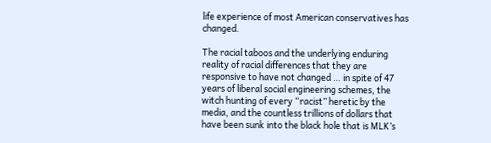life experience of most American conservatives has changed.

The racial taboos and the underlying enduring reality of racial differences that they are responsive to have not changed … in spite of 47 years of liberal social engineering schemes, the witch hunting of every “racist” heretic by the media, and the countless trillions of dollars that have been sunk into the black hole that is MLK’s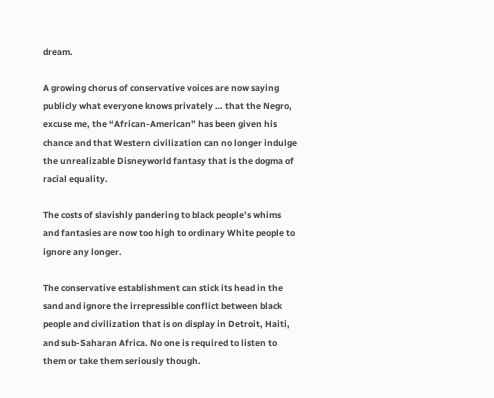dream.

A growing chorus of conservative voices are now saying publicly what everyone knows privately … that the Negro, excuse me, the “African-American” has been given his chance and that Western civilization can no longer indulge the unrealizable Disneyworld fantasy that is the dogma of racial equality.

The costs of slavishly pandering to black people’s whims and fantasies are now too high to ordinary White people to ignore any longer.

The conservative establishment can stick its head in the sand and ignore the irrepressible conflict between black people and civilization that is on display in Detroit, Haiti, and sub-Saharan Africa. No one is required to listen to them or take them seriously though.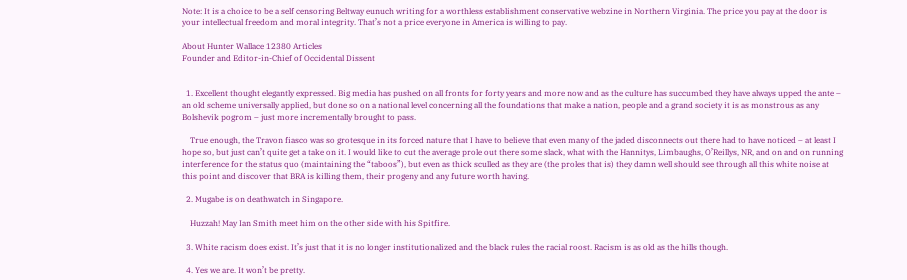Note: It is a choice to be a self censoring Beltway eunuch writing for a worthless establishment conservative webzine in Northern Virginia. The price you pay at the door is your intellectual freedom and moral integrity. That’s not a price everyone in America is willing to pay.

About Hunter Wallace 12380 Articles
Founder and Editor-in-Chief of Occidental Dissent


  1. Excellent thought elegantly expressed. Big media has pushed on all fronts for forty years and more now and as the culture has succumbed they have always upped the ante – an old scheme universally applied, but done so on a national level concerning all the foundations that make a nation, people and a grand society it is as monstrous as any Bolshevik pogrom – just more incrementally brought to pass.

    True enough, the Travon fiasco was so grotesque in its forced nature that I have to believe that even many of the jaded disconnects out there had to have noticed – at least I hope so, but just can’t quite get a take on it. I would like to cut the average prole out there some slack, what with the Hannitys, Limbaughs, O’Reillys, NR, and on and on running interference for the status quo (maintaining the “taboos”), but even as thick sculled as they are (the proles that is) they damn well should see through all this white noise at this point and discover that BRA is killing them, their progeny and any future worth having.

  2. Mugabe is on deathwatch in Singapore.

    Huzzah! May Ian Smith meet him on the other side with his Spitfire.

  3. White racism does exist. It’s just that it is no longer institutionalized and the black rules the racial roost. Racism is as old as the hills though.

  4. Yes we are. It won’t be pretty.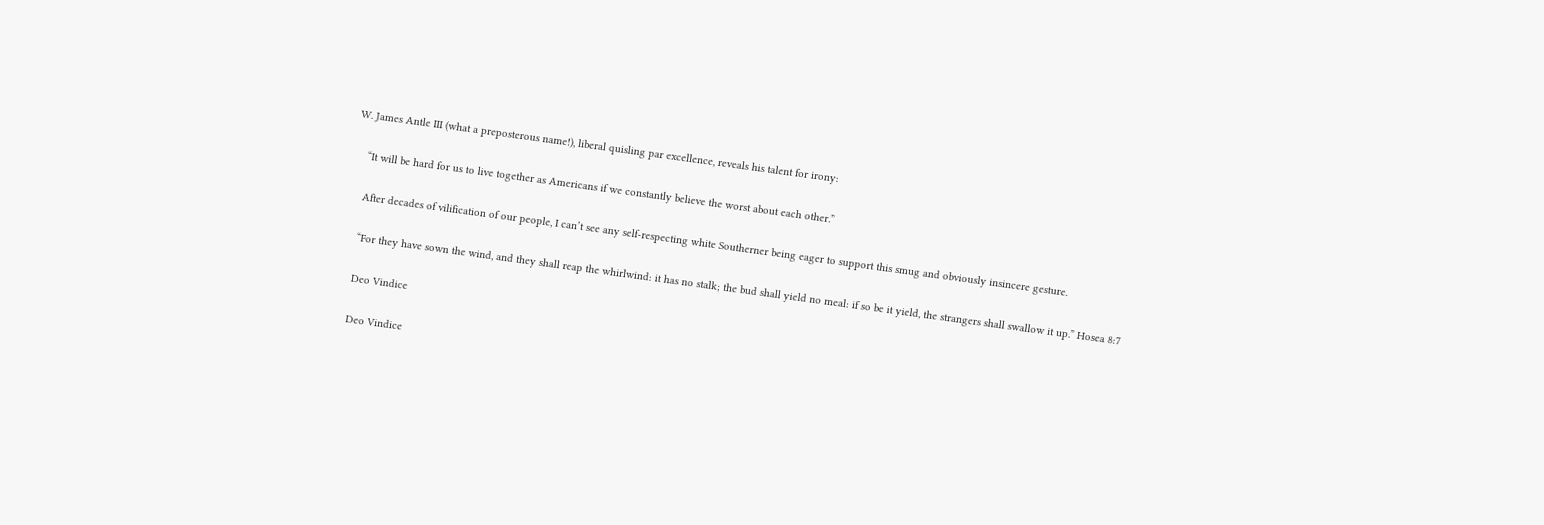W. James Antle III (what a preposterous name!), liberal quisling par excellence, reveals his talent for irony:

    “It will be hard for us to live together as Americans if we constantly believe the worst about each other.”

    After decades of vilification of our people, I can’t see any self-respecting white Southerner being eager to support this smug and obviously insincere gesture.

    “For they have sown the wind, and they shall reap the whirlwind: it has no stalk; the bud shall yield no meal: if so be it yield, the strangers shall swallow it up.” Hosea 8:7

    Deo Vindice

    Deo Vindice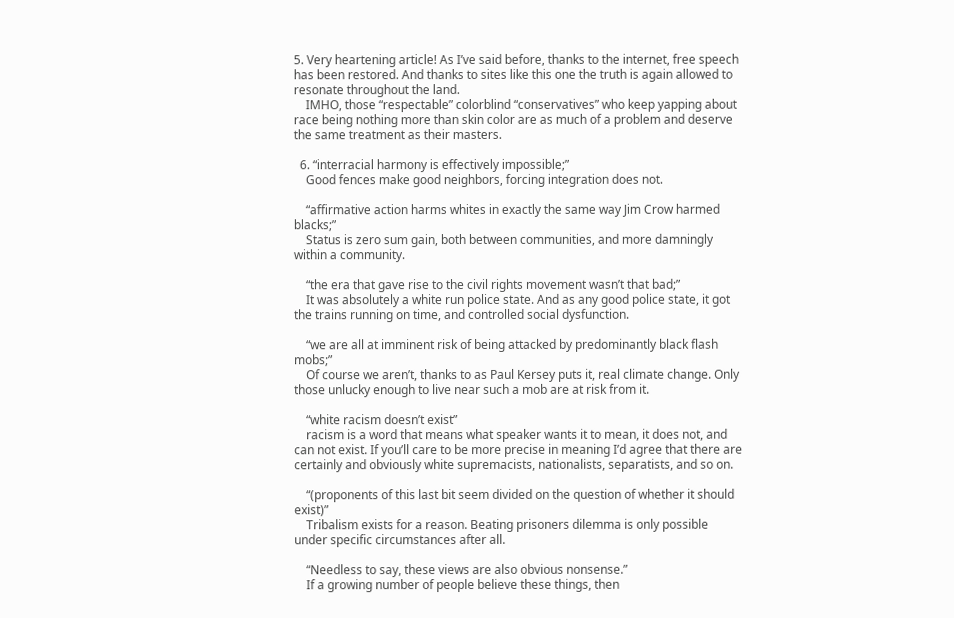5. Very heartening article! As I’ve said before, thanks to the internet, free speech has been restored. And thanks to sites like this one the truth is again allowed to resonate throughout the land.
    IMHO, those “respectable” colorblind “conservatives” who keep yapping about race being nothing more than skin color are as much of a problem and deserve the same treatment as their masters.

  6. “interracial harmony is effectively impossible;”
    Good fences make good neighbors, forcing integration does not.

    “affirmative action harms whites in exactly the same way Jim Crow harmed blacks;”
    Status is zero sum gain, both between communities, and more damningly within a community.

    “the era that gave rise to the civil rights movement wasn’t that bad;”
    It was absolutely a white run police state. And as any good police state, it got the trains running on time, and controlled social dysfunction.

    “we are all at imminent risk of being attacked by predominantly black flash mobs;”
    Of course we aren’t, thanks to as Paul Kersey puts it, real climate change. Only those unlucky enough to live near such a mob are at risk from it.

    “white racism doesn’t exist”
    racism is a word that means what speaker wants it to mean, it does not, and can not exist. If you’ll care to be more precise in meaning I’d agree that there are certainly and obviously white supremacists, nationalists, separatists, and so on.

    “(proponents of this last bit seem divided on the question of whether it should exist)”
    Tribalism exists for a reason. Beating prisoners dilemma is only possible under specific circumstances after all.

    “Needless to say, these views are also obvious nonsense.”
    If a growing number of people believe these things, then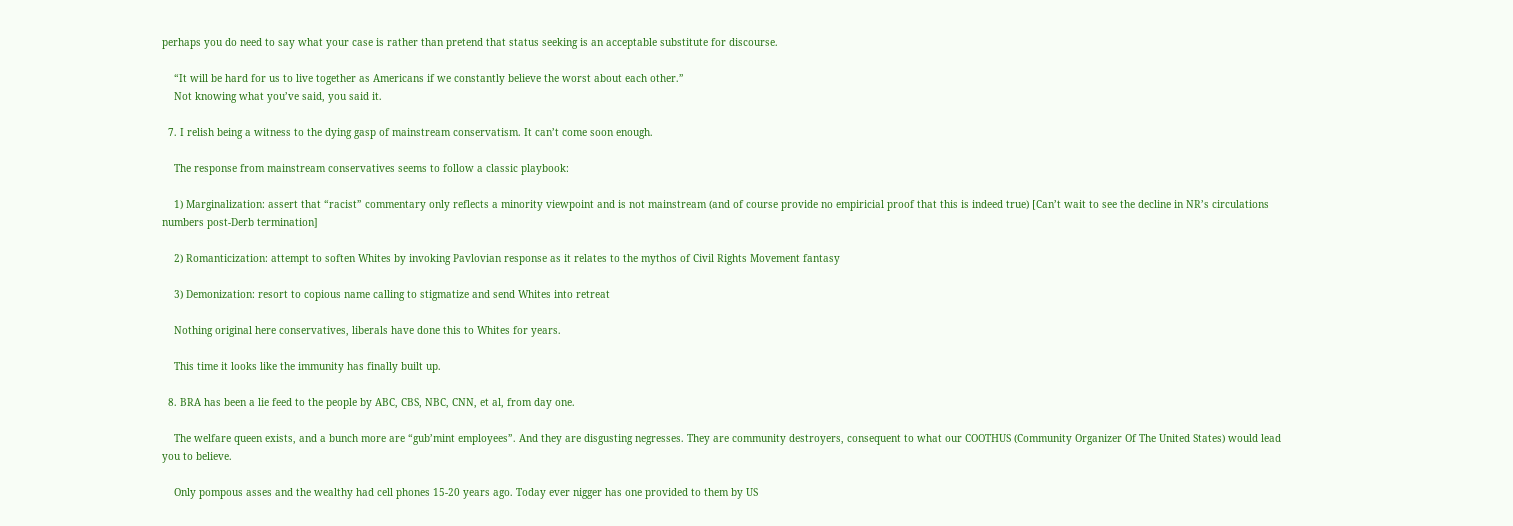perhaps you do need to say what your case is rather than pretend that status seeking is an acceptable substitute for discourse.

    “It will be hard for us to live together as Americans if we constantly believe the worst about each other.”
    Not knowing what you’ve said, you said it.

  7. I relish being a witness to the dying gasp of mainstream conservatism. It can’t come soon enough.

    The response from mainstream conservatives seems to follow a classic playbook:

    1) Marginalization: assert that “racist” commentary only reflects a minority viewpoint and is not mainstream (and of course provide no empiricial proof that this is indeed true) [Can’t wait to see the decline in NR’s circulations numbers post-Derb termination]

    2) Romanticization: attempt to soften Whites by invoking Pavlovian response as it relates to the mythos of Civil Rights Movement fantasy

    3) Demonization: resort to copious name calling to stigmatize and send Whites into retreat

    Nothing original here conservatives, liberals have done this to Whites for years.

    This time it looks like the immunity has finally built up.

  8. BRA has been a lie feed to the people by ABC, CBS, NBC, CNN, et al, from day one.

    The welfare queen exists, and a bunch more are “gub’mint employees”. And they are disgusting negresses. They are community destroyers, consequent to what our COOTHUS (Community Organizer Of The United States) would lead you to believe.

    Only pompous asses and the wealthy had cell phones 15-20 years ago. Today ever nigger has one provided to them by US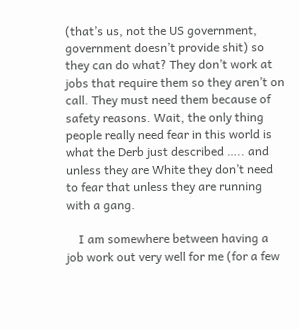(that’s us, not the US government, government doesn’t provide shit) so they can do what? They don’t work at jobs that require them so they aren’t on call. They must need them because of safety reasons. Wait, the only thing people really need fear in this world is what the Derb just described ….. and unless they are White they don’t need to fear that unless they are running with a gang.

    I am somewhere between having a job work out very well for me (for a few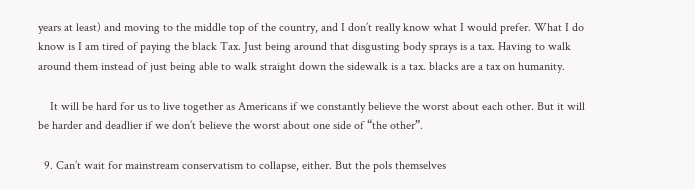years at least) and moving to the middle top of the country, and I don’t really know what I would prefer. What I do know is I am tired of paying the black Tax. Just being around that disgusting body sprays is a tax. Having to walk around them instead of just being able to walk straight down the sidewalk is a tax. blacks are a tax on humanity.

    It will be hard for us to live together as Americans if we constantly believe the worst about each other. But it will be harder and deadlier if we don’t believe the worst about one side of “the other”.

  9. Can’t wait for mainstream conservatism to collapse, either. But the pols themselves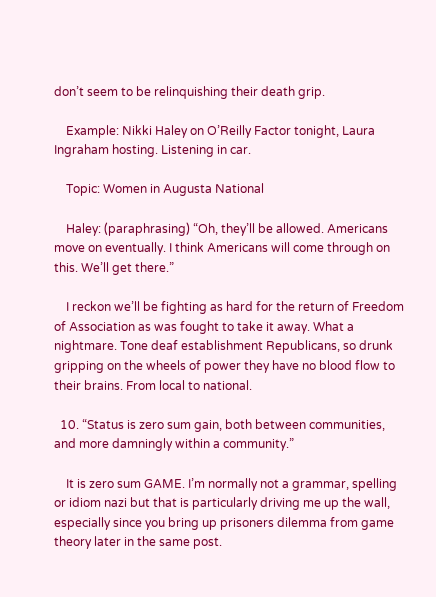don’t seem to be relinquishing their death grip.

    Example: Nikki Haley on O’Reilly Factor tonight, Laura Ingraham hosting. Listening in car.

    Topic: Women in Augusta National

    Haley: (paraphrasing) “Oh, they’ll be allowed. Americans move on eventually. I think Americans will come through on this. We’ll get there.”

    I reckon we’ll be fighting as hard for the return of Freedom of Association as was fought to take it away. What a nightmare. Tone deaf establishment Republicans, so drunk gripping on the wheels of power they have no blood flow to their brains. From local to national.

  10. “Status is zero sum gain, both between communities, and more damningly within a community.”

    It is zero sum GAME. I’m normally not a grammar, spelling or idiom nazi but that is particularly driving me up the wall, especially since you bring up prisoners dilemma from game theory later in the same post.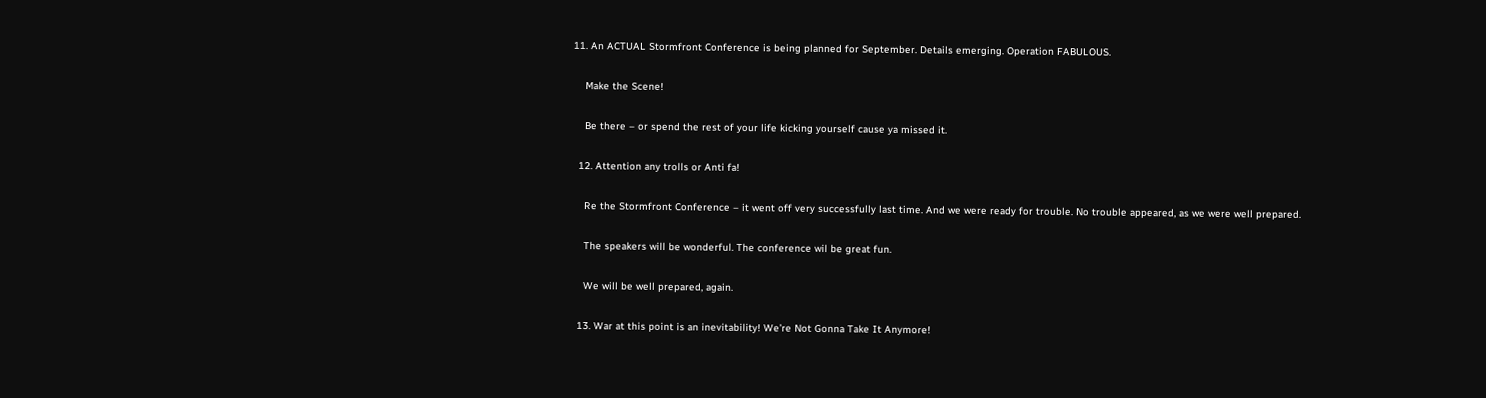11. An ACTUAL Stormfront Conference is being planned for September. Details emerging. Operation FABULOUS.

    Make the Scene!

    Be there – or spend the rest of your life kicking yourself cause ya missed it.

  12. Attention any trolls or Anti fa!

    Re the Stormfront Conference – it went off very successfully last time. And we were ready for trouble. No trouble appeared, as we were well prepared.

    The speakers will be wonderful. The conference wil be great fun.

    We will be well prepared, again.

  13. War at this point is an inevitability! We’re Not Gonna Take It Anymore!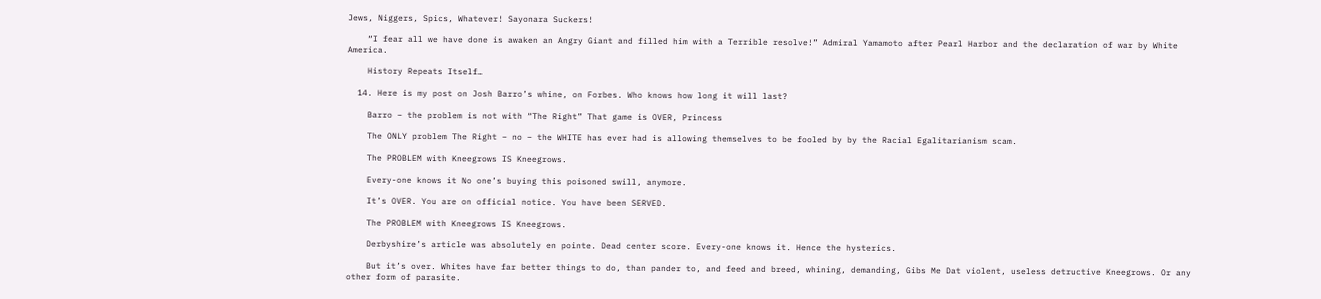Jews, Niggers, Spics, Whatever! Sayonara Suckers!

    “I fear all we have done is awaken an Angry Giant and filled him with a Terrible resolve!” Admiral Yamamoto after Pearl Harbor and the declaration of war by White America.

    History Repeats Itself…

  14. Here is my post on Josh Barro’s whine, on Forbes. Who knows how long it will last?

    Barro – the problem is not with “The Right” That game is OVER, Princess

    The ONLY problem The Right – no – the WHITE has ever had is allowing themselves to be fooled by by the Racial Egalitarianism scam.

    The PROBLEM with Kneegrows IS Kneegrows.

    Every-one knows it No one’s buying this poisoned swill, anymore.

    It’s OVER. You are on official notice. You have been SERVED.

    The PROBLEM with Kneegrows IS Kneegrows.

    Derbyshire’s article was absolutely en pointe. Dead center score. Every-one knows it. Hence the hysterics.

    But it’s over. Whites have far better things to do, than pander to, and feed and breed, whining, demanding, Gibs Me Dat violent, useless detructive Kneegrows. Or any other form of parasite.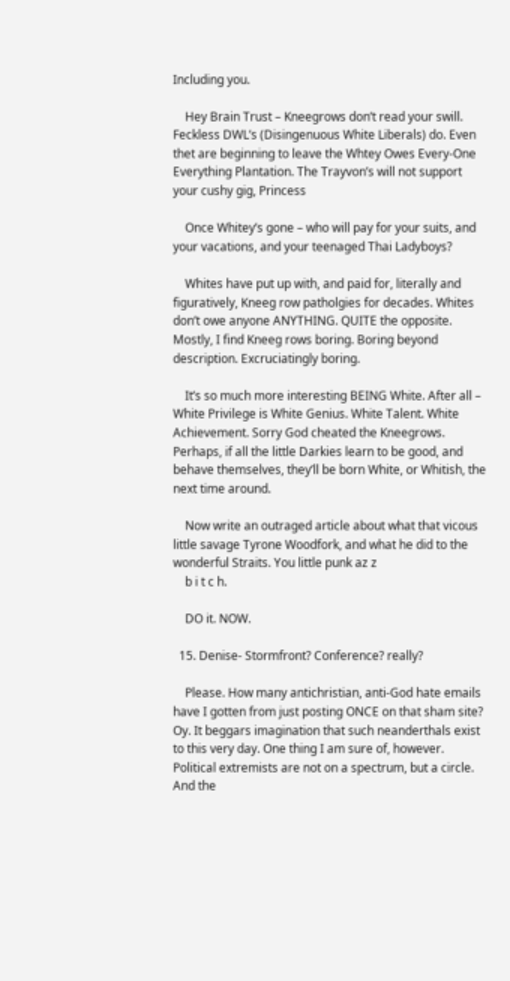Including you.

    Hey Brain Trust – Kneegrows don’t read your swill. Feckless DWL’s (Disingenuous White Liberals) do. Even thet are beginning to leave the Whtey Owes Every-One Everything Plantation. The Trayvon’s will not support your cushy gig, Princess

    Once Whitey’s gone – who will pay for your suits, and your vacations, and your teenaged Thai Ladyboys?

    Whites have put up with, and paid for, literally and figuratively, Kneeg row patholgies for decades. Whites don’t owe anyone ANYTHING. QUITE the opposite. Mostly, I find Kneeg rows boring. Boring beyond description. Excruciatingly boring.

    It’s so much more interesting BEING White. After all – White Privilege is White Genius. White Talent. White Achievement. Sorry God cheated the Kneegrows. Perhaps, if all the little Darkies learn to be good, and behave themselves, they’ll be born White, or Whitish, the next time around.

    Now write an outraged article about what that vicous little savage Tyrone Woodfork, and what he did to the wonderful Straits. You little punk az z
    b i t c h.

    DO it. NOW.

  15. Denise- Stormfront? Conference? really?

    Please. How many antichristian, anti-God hate emails have I gotten from just posting ONCE on that sham site? Oy. It beggars imagination that such neanderthals exist to this very day. One thing I am sure of, however. Political extremists are not on a spectrum, but a circle. And the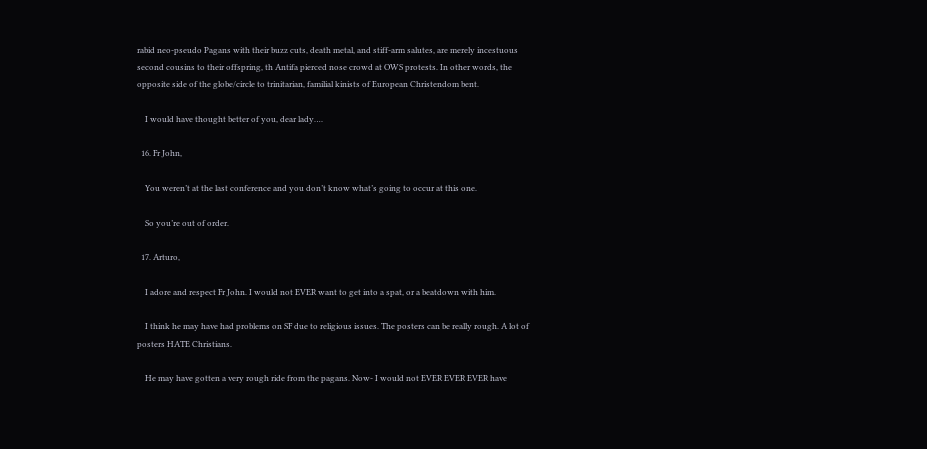rabid neo-pseudo Pagans with their buzz cuts, death metal, and stiff-arm salutes, are merely incestuous second cousins to their offspring, th Antifa pierced nose crowd at OWS protests. In other words, the opposite side of the globe/circle to trinitarian, familial kinists of European Christendom bent.

    I would have thought better of you, dear lady….

  16. Fr John,

    You weren’t at the last conference and you don’t know what’s going to occur at this one.

    So you’re out of order.

  17. Arturo,

    I adore and respect Fr John. I would not EVER want to get into a spat, or a beatdown with him.

    I think he may have had problems on SF due to religious issues. The posters can be really rough. A lot of posters HATE Christians.

    He may have gotten a very rough ride from the pagans. Now- I would not EVER EVER EVER have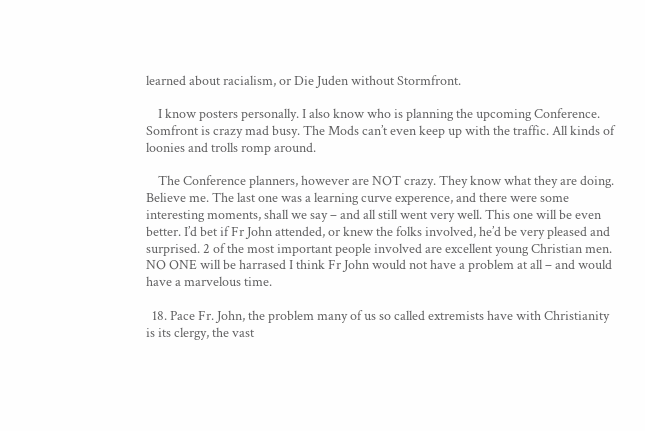learned about racialism, or Die Juden without Stormfront.

    I know posters personally. I also know who is planning the upcoming Conference. Somfront is crazy mad busy. The Mods can’t even keep up with the traffic. All kinds of loonies and trolls romp around.

    The Conference planners, however are NOT crazy. They know what they are doing. Believe me. The last one was a learning curve experence, and there were some interesting moments, shall we say – and all still went very well. This one will be even better. I’d bet if Fr John attended, or knew the folks involved, he’d be very pleased and surprised. 2 of the most important people involved are excellent young Christian men. NO ONE will be harrased I think Fr John would not have a problem at all – and would have a marvelous time.

  18. Pace Fr. John, the problem many of us so called extremists have with Christianity is its clergy, the vast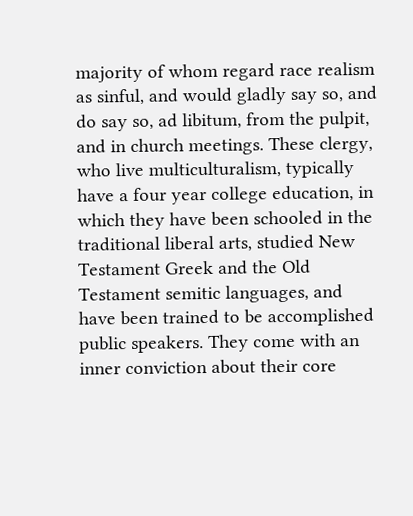majority of whom regard race realism as sinful, and would gladly say so, and do say so, ad libitum, from the pulpit, and in church meetings. These clergy, who live multiculturalism, typically have a four year college education, in which they have been schooled in the traditional liberal arts, studied New Testament Greek and the Old Testament semitic languages, and have been trained to be accomplished public speakers. They come with an inner conviction about their core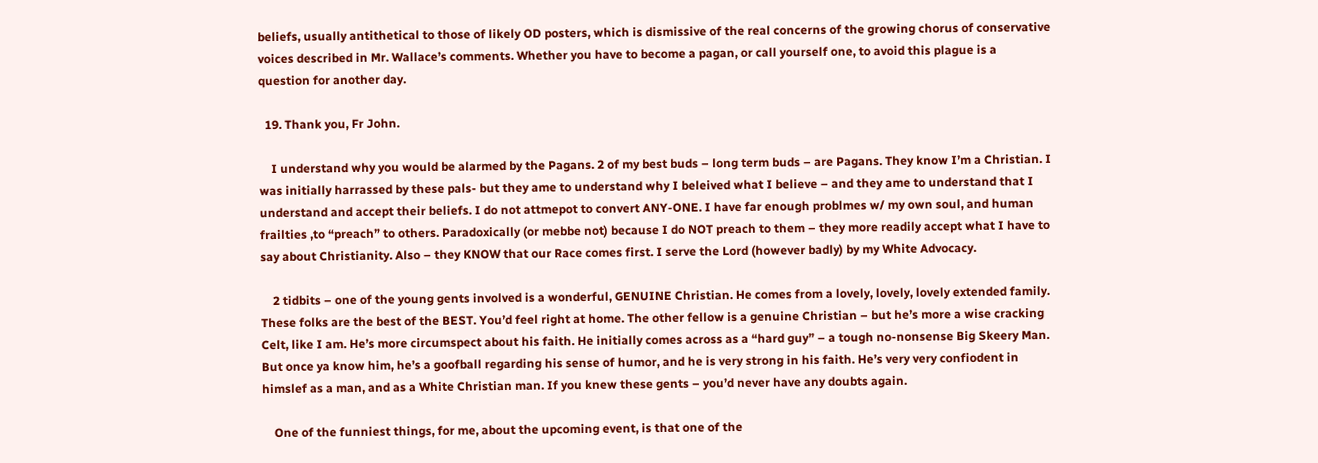beliefs, usually antithetical to those of likely OD posters, which is dismissive of the real concerns of the growing chorus of conservative voices described in Mr. Wallace’s comments. Whether you have to become a pagan, or call yourself one, to avoid this plague is a question for another day.

  19. Thank you, Fr John.

    I understand why you would be alarmed by the Pagans. 2 of my best buds – long term buds – are Pagans. They know I’m a Christian. I was initially harrassed by these pals- but they ame to understand why I beleived what I believe – and they ame to understand that I understand and accept their beliefs. I do not attmepot to convert ANY-ONE. I have far enough problmes w/ my own soul, and human frailties ,to “preach” to others. Paradoxically (or mebbe not) because I do NOT preach to them – they more readily accept what I have to say about Christianity. Also – they KNOW that our Race comes first. I serve the Lord (however badly) by my White Advocacy.

    2 tidbits – one of the young gents involved is a wonderful, GENUINE Christian. He comes from a lovely, lovely, lovely extended family. These folks are the best of the BEST. You’d feel right at home. The other fellow is a genuine Christian – but he’s more a wise cracking Celt, like I am. He’s more circumspect about his faith. He initially comes across as a “hard guy” – a tough no-nonsense Big Skeery Man. But once ya know him, he’s a goofball regarding his sense of humor, and he is very strong in his faith. He’s very very confiodent in himslef as a man, and as a White Christian man. If you knew these gents – you’d never have any doubts again.

    One of the funniest things, for me, about the upcoming event, is that one of the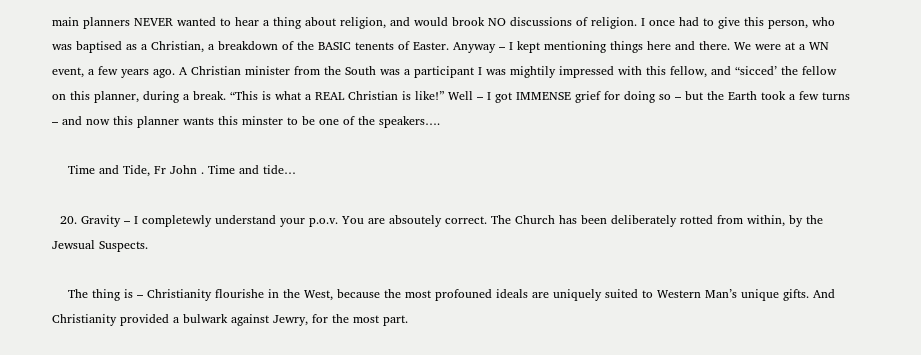main planners NEVER wanted to hear a thing about religion, and would brook NO discussions of religion. I once had to give this person, who was baptised as a Christian, a breakdown of the BASIC tenents of Easter. Anyway – I kept mentioning things here and there. We were at a WN event, a few years ago. A Christian minister from the South was a participant I was mightily impressed with this fellow, and “sicced’ the fellow on this planner, during a break. “This is what a REAL Christian is like!” Well – I got IMMENSE grief for doing so – but the Earth took a few turns – and now this planner wants this minster to be one of the speakers….

    Time and Tide, Fr John . Time and tide…

  20. Gravity – I completewly understand your p.o.v. You are absoutely correct. The Church has been deliberately rotted from within, by the Jewsual Suspects.

    The thing is – Christianity flourishe in the West, because the most profouned ideals are uniquely suited to Western Man’s unique gifts. And Christianity provided a bulwark against Jewry, for the most part.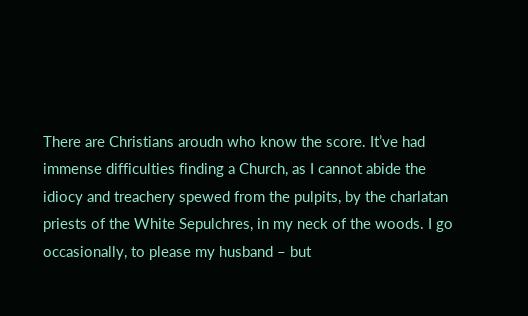There are Christians aroudn who know the score. It’ve had immense difficulties finding a Church, as I cannot abide the idiocy and treachery spewed from the pulpits, by the charlatan priests of the White Sepulchres, in my neck of the woods. I go occasionally, to please my husband – but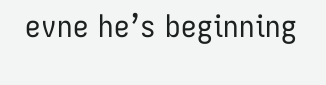evne he’s beginning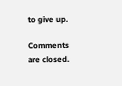to give up.

Comments are closed.